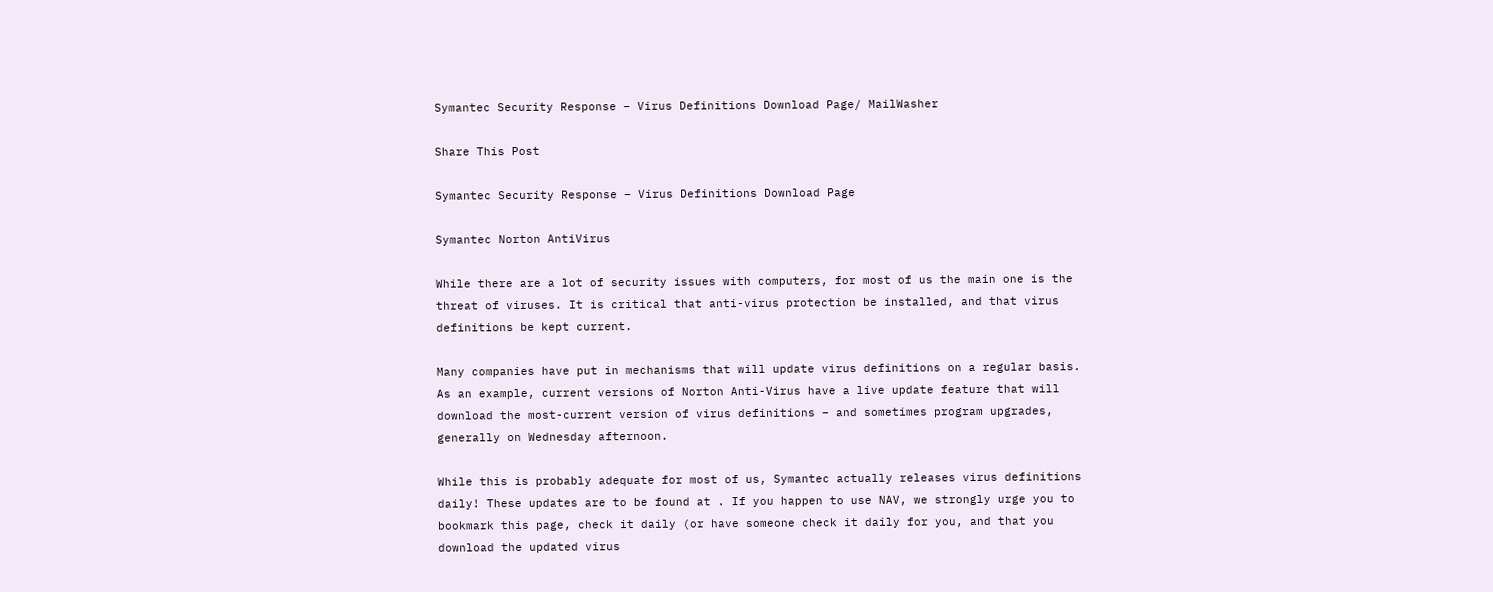Symantec Security Response – Virus Definitions Download Page/ MailWasher

Share This Post

Symantec Security Response – Virus Definitions Download Page

Symantec Norton AntiVirus

While there are a lot of security issues with computers, for most of us the main one is the threat of viruses. It is critical that anti-virus protection be installed, and that virus definitions be kept current.

Many companies have put in mechanisms that will update virus definitions on a regular basis. As an example, current versions of Norton Anti-Virus have a live update feature that will download the most-current version of virus definitions – and sometimes program upgrades, generally on Wednesday afternoon.

While this is probably adequate for most of us, Symantec actually releases virus definitions daily! These updates are to be found at . If you happen to use NAV, we strongly urge you to bookmark this page, check it daily (or have someone check it daily for you, and that you download the updated virus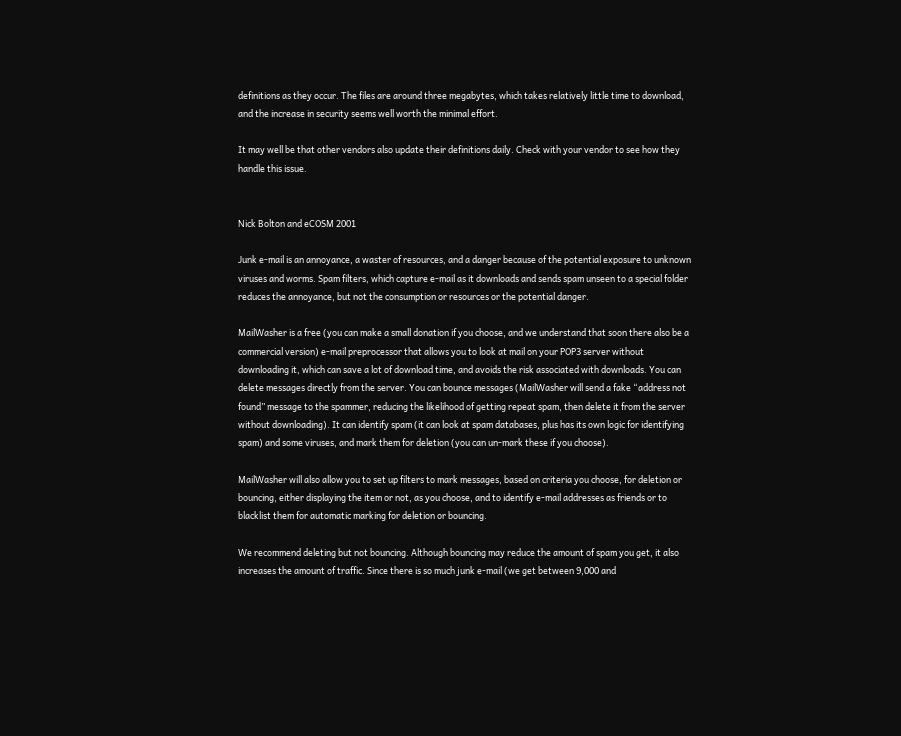definitions as they occur. The files are around three megabytes, which takes relatively little time to download, and the increase in security seems well worth the minimal effort.

It may well be that other vendors also update their definitions daily. Check with your vendor to see how they handle this issue.


Nick Bolton and eCOSM 2001

Junk e-mail is an annoyance, a waster of resources, and a danger because of the potential exposure to unknown viruses and worms. Spam filters, which capture e-mail as it downloads and sends spam unseen to a special folder reduces the annoyance, but not the consumption or resources or the potential danger.

MailWasher is a free (you can make a small donation if you choose, and we understand that soon there also be a commercial version) e-mail preprocessor that allows you to look at mail on your POP3 server without downloading it, which can save a lot of download time, and avoids the risk associated with downloads. You can delete messages directly from the server. You can bounce messages (MailWasher will send a fake “address not found” message to the spammer, reducing the likelihood of getting repeat spam, then delete it from the server without downloading). It can identify spam (it can look at spam databases, plus has its own logic for identifying spam) and some viruses, and mark them for deletion (you can un-mark these if you choose).

MailWasher will also allow you to set up filters to mark messages, based on criteria you choose, for deletion or bouncing, either displaying the item or not, as you choose, and to identify e-mail addresses as friends or to blacklist them for automatic marking for deletion or bouncing.

We recommend deleting but not bouncing. Although bouncing may reduce the amount of spam you get, it also increases the amount of traffic. Since there is so much junk e-mail (we get between 9,000 and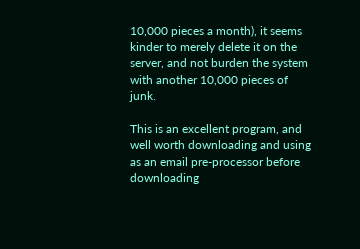10,000 pieces a month), it seems kinder to merely delete it on the server, and not burden the system with another 10,000 pieces of junk.

This is an excellent program, and well worth downloading and using as an email pre-processor before downloading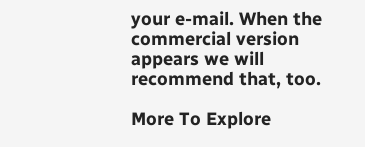your e-mail. When the commercial version appears we will recommend that, too.

More To Explore